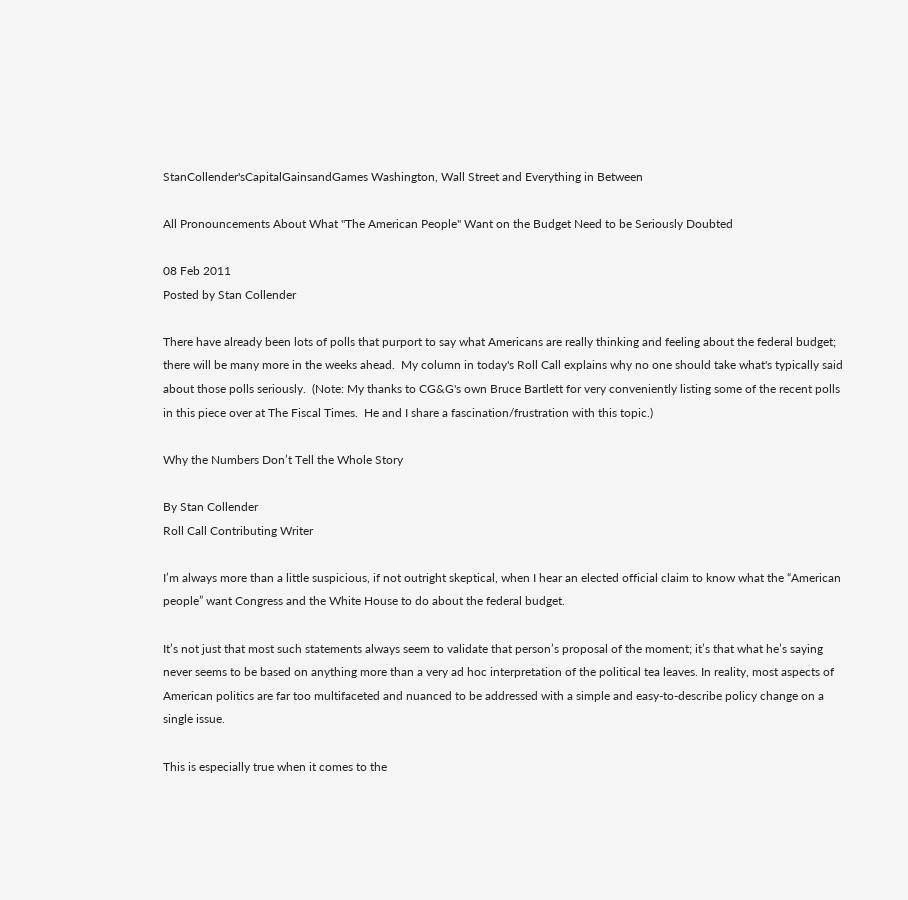StanCollender'sCapitalGainsandGames Washington, Wall Street and Everything in Between

All Pronouncements About What "The American People" Want on the Budget Need to be Seriously Doubted

08 Feb 2011
Posted by Stan Collender

There have already been lots of polls that purport to say what Americans are really thinking and feeling about the federal budget; there will be many more in the weeks ahead.  My column in today's Roll Call explains why no one should take what's typically said about those polls seriously.  (Note: My thanks to CG&G's own Bruce Bartlett for very conveniently listing some of the recent polls in this piece over at The Fiscal Times.  He and I share a fascination/frustration with this topic.)

Why the Numbers Don’t Tell the Whole Story

By Stan Collender
Roll Call Contributing Writer

I’m always more than a little suspicious, if not outright skeptical, when I hear an elected official claim to know what the “American people” want Congress and the White House to do about the federal budget.

It’s not just that most such statements always seem to validate that person’s proposal of the moment; it’s that what he’s saying never seems to be based on anything more than a very ad hoc interpretation of the political tea leaves. In reality, most aspects of American politics are far too multifaceted and nuanced to be addressed with a simple and easy-to-describe policy change on a single issue.

This is especially true when it comes to the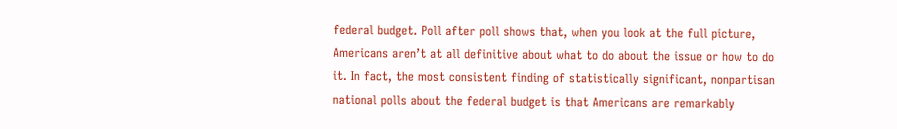federal budget. Poll after poll shows that, when you look at the full picture, Americans aren’t at all definitive about what to do about the issue or how to do it. In fact, the most consistent finding of statistically significant, nonpartisan national polls about the federal budget is that Americans are remarkably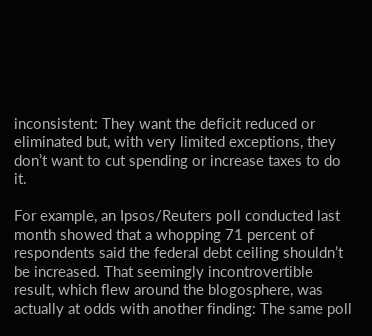inconsistent: They want the deficit reduced or eliminated but, with very limited exceptions, they don’t want to cut spending or increase taxes to do it.

For example, an Ipsos/Reuters poll conducted last month showed that a whopping 71 percent of respondents said the federal debt ceiling shouldn’t be increased. That seemingly incontrovertible result, which flew around the blogosphere, was actually at odds with another finding: The same poll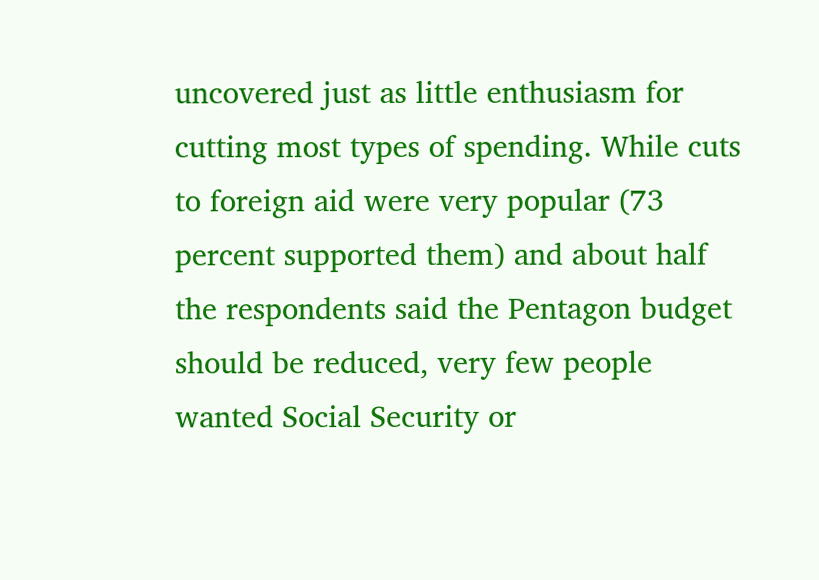uncovered just as little enthusiasm for cutting most types of spending. While cuts to foreign aid were very popular (73 percent supported them) and about half the respondents said the Pentagon budget should be reduced, very few people wanted Social Security or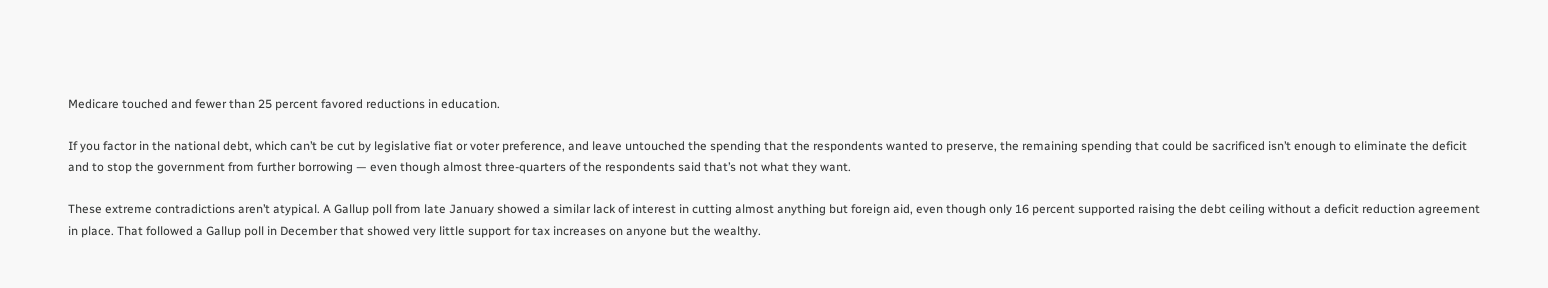Medicare touched and fewer than 25 percent favored reductions in education.

If you factor in the national debt, which can’t be cut by legislative fiat or voter preference, and leave untouched the spending that the respondents wanted to preserve, the remaining spending that could be sacrificed isn’t enough to eliminate the deficit and to stop the government from further borrowing — even though almost three-quarters of the respondents said that’s not what they want.

These extreme contradictions aren’t atypical. A Gallup poll from late January showed a similar lack of interest in cutting almost anything but foreign aid, even though only 16 percent supported raising the debt ceiling without a deficit reduction agreement in place. That followed a Gallup poll in December that showed very little support for tax increases on anyone but the wealthy.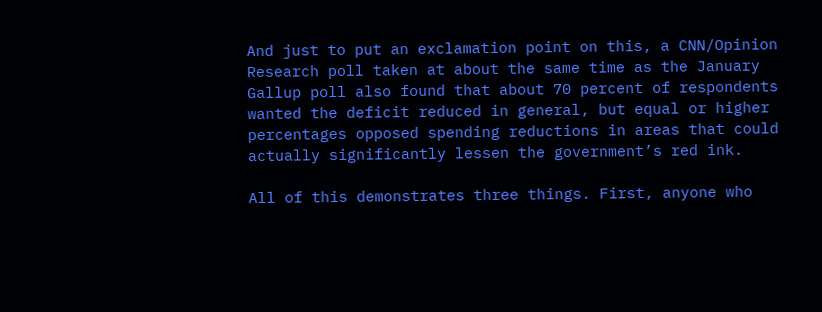And just to put an exclamation point on this, a CNN/Opinion Research poll taken at about the same time as the January Gallup poll also found that about 70 percent of respondents wanted the deficit reduced in general, but equal or higher percentages opposed spending reductions in areas that could actually significantly lessen the government’s red ink.

All of this demonstrates three things. First, anyone who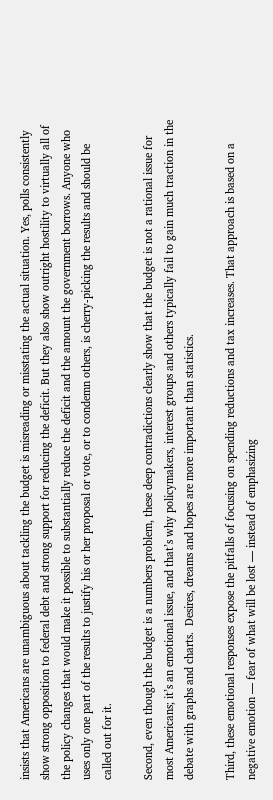insists that Americans are unambiguous about tackling the budget is misreading or misstating the actual situation. Yes, polls consistently show strong opposition to federal debt and strong support for reducing the deficit. But they also show outright hostility to virtually all of the policy changes that would make it possible to substantially reduce the deficit and the amount the government borrows. Anyone who uses only one part of the results to justify his or her proposal or vote, or to condemn others, is cherry-picking the results and should be called out for it.

Second, even though the budget is a numbers problem, these deep contradictions clearly show that the budget is not a rational issue for most Americans; it’s an emotional issue, and that’s why policymakers, interest groups and others typically fail to gain much traction in the debate with graphs and charts.  Desires, dreams and hopes are more important than statistics.

Third, these emotional responses expose the pitfalls of focusing on spending reductions and tax increases. That approach is based on a negative emotion — fear of what will be lost — instead of emphasizing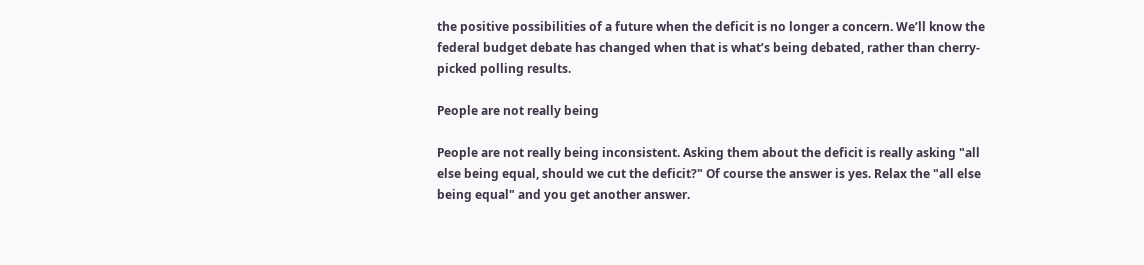the positive possibilities of a future when the deficit is no longer a concern. We’ll know the federal budget debate has changed when that is what’s being debated, rather than cherry-picked polling results.

People are not really being

People are not really being inconsistent. Asking them about the deficit is really asking "all else being equal, should we cut the deficit?" Of course the answer is yes. Relax the "all else being equal" and you get another answer.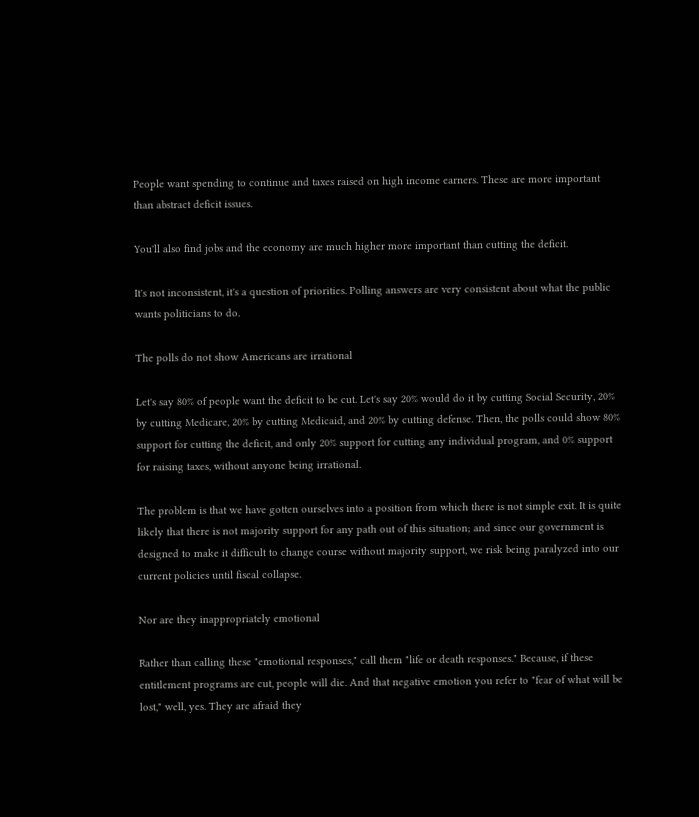People want spending to continue and taxes raised on high income earners. These are more important than abstract deficit issues.

You'll also find jobs and the economy are much higher more important than cutting the deficit.

It's not inconsistent, it's a question of priorities. Polling answers are very consistent about what the public wants politicians to do.

The polls do not show Americans are irrational

Let's say 80% of people want the deficit to be cut. Let's say 20% would do it by cutting Social Security, 20% by cutting Medicare, 20% by cutting Medicaid, and 20% by cutting defense. Then, the polls could show 80% support for cutting the deficit, and only 20% support for cutting any individual program, and 0% support for raising taxes, without anyone being irrational.

The problem is that we have gotten ourselves into a position from which there is not simple exit. It is quite likely that there is not majority support for any path out of this situation; and since our government is designed to make it difficult to change course without majority support, we risk being paralyzed into our current policies until fiscal collapse.

Nor are they inappropriately emotional

Rather than calling these "emotional responses," call them "life or death responses." Because, if these entitlement programs are cut, people will die. And that negative emotion you refer to "fear of what will be lost," well, yes. They are afraid they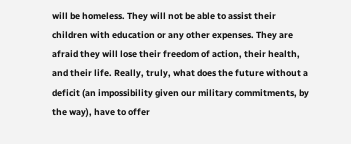will be homeless. They will not be able to assist their children with education or any other expenses. They are afraid they will lose their freedom of action, their health, and their life. Really, truly, what does the future without a deficit (an impossibility given our military commitments, by the way), have to offer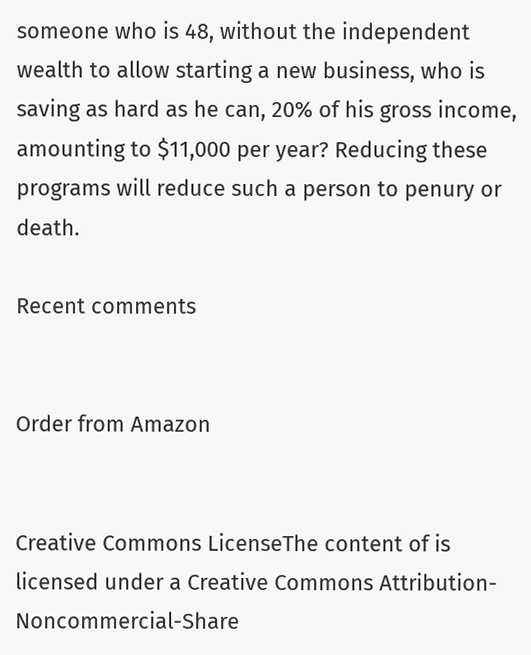someone who is 48, without the independent wealth to allow starting a new business, who is saving as hard as he can, 20% of his gross income, amounting to $11,000 per year? Reducing these programs will reduce such a person to penury or death.

Recent comments


Order from Amazon


Creative Commons LicenseThe content of is licensed under a Creative Commons Attribution-Noncommercial-Share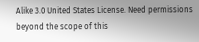Alike 3.0 United States License. Need permissions beyond the scope of this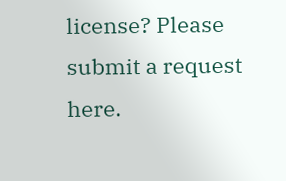license? Please submit a request here.